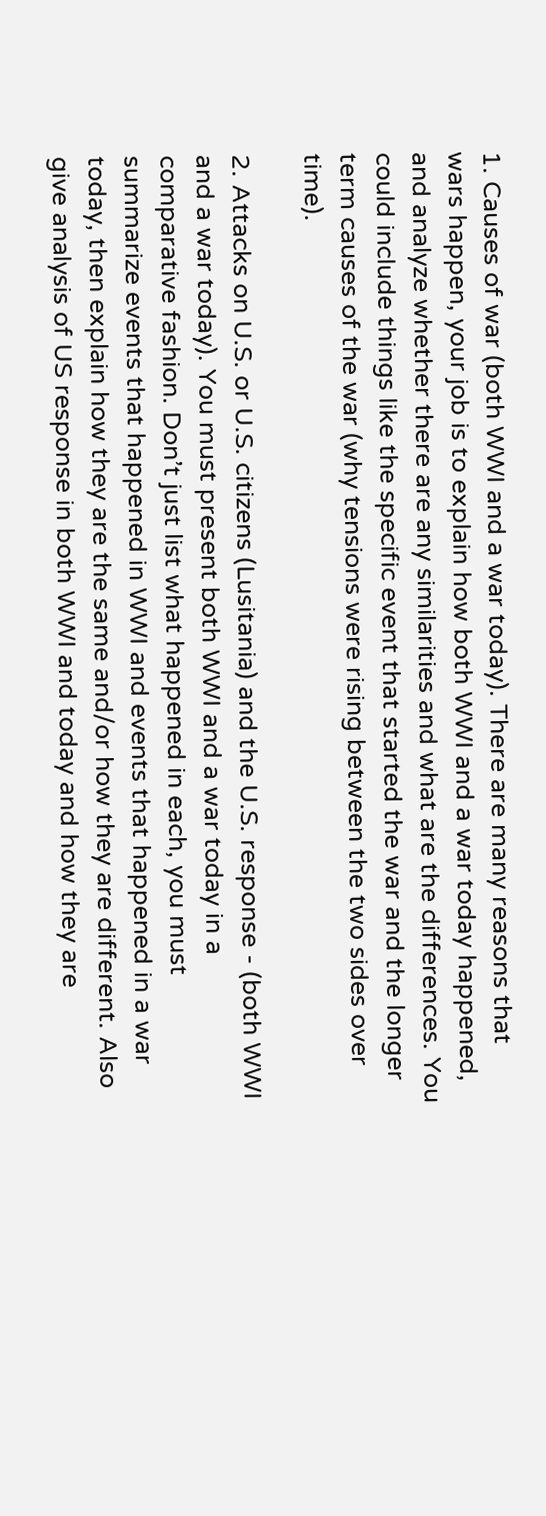1. Causes of war (both WWI and a war today). There are many reasons that wars happen, your job is to explain how both WWI and a war today happened, and analyze whether there are any similarities and what are the differences. You could include things like the specific event that started the war and the longer term causes of the war (why tensions were rising between the two sides over time).

2. Attacks on U.S. or U.S. citizens (Lusitania) and the U.S. response - (both WWI and a war today). You must present both WWI and a war today in a comparative fashion. Don’t just list what happened in each, you must summarize events that happened in WWI and events that happened in a war today, then explain how they are the same and/or how they are different. Also give analysis of US response in both WWI and today and how they are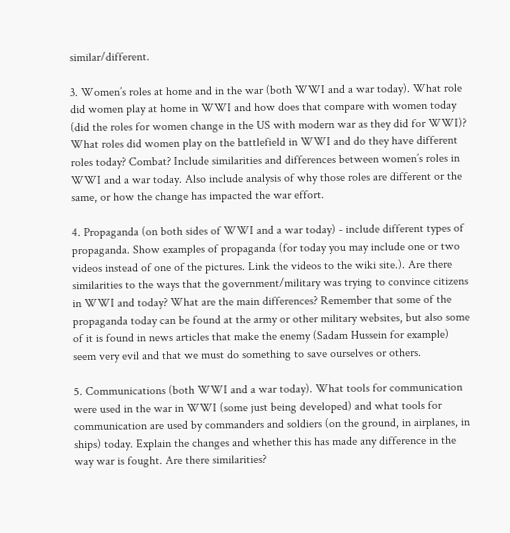similar/different.

3. Women’s roles at home and in the war (both WWI and a war today). What role did women play at home in WWI and how does that compare with women today (did the roles for women change in the US with modern war as they did for WWI)? What roles did women play on the battlefield in WWI and do they have different roles today? Combat? Include similarities and differences between women’s roles in WWI and a war today. Also include analysis of why those roles are different or the same, or how the change has impacted the war effort.

4. Propaganda (on both sides of WWI and a war today) - include different types of propaganda. Show examples of propaganda (for today you may include one or two videos instead of one of the pictures. Link the videos to the wiki site.). Are there similarities to the ways that the government/military was trying to convince citizens in WWI and today? What are the main differences? Remember that some of the propaganda today can be found at the army or other military websites, but also some of it is found in news articles that make the enemy (Sadam Hussein for example) seem very evil and that we must do something to save ourselves or others.

5. Communications (both WWI and a war today). What tools for communication were used in the war in WWI (some just being developed) and what tools for communication are used by commanders and soldiers (on the ground, in airplanes, in ships) today. Explain the changes and whether this has made any difference in the way war is fought. Are there similarities?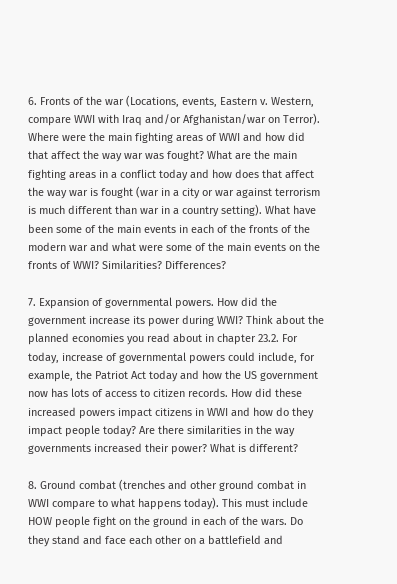6. Fronts of the war (Locations, events, Eastern v. Western, compare WWI with Iraq and/or Afghanistan/war on Terror). Where were the main fighting areas of WWI and how did that affect the way war was fought? What are the main fighting areas in a conflict today and how does that affect the way war is fought (war in a city or war against terrorism is much different than war in a country setting). What have been some of the main events in each of the fronts of the modern war and what were some of the main events on the fronts of WWI? Similarities? Differences?

7. Expansion of governmental powers. How did the government increase its power during WWI? Think about the planned economies you read about in chapter 23.2. For today, increase of governmental powers could include, for example, the Patriot Act today and how the US government now has lots of access to citizen records. How did these increased powers impact citizens in WWI and how do they impact people today? Are there similarities in the way governments increased their power? What is different?

8. Ground combat (trenches and other ground combat in WWI compare to what happens today). This must include HOW people fight on the ground in each of the wars. Do they stand and face each other on a battlefield and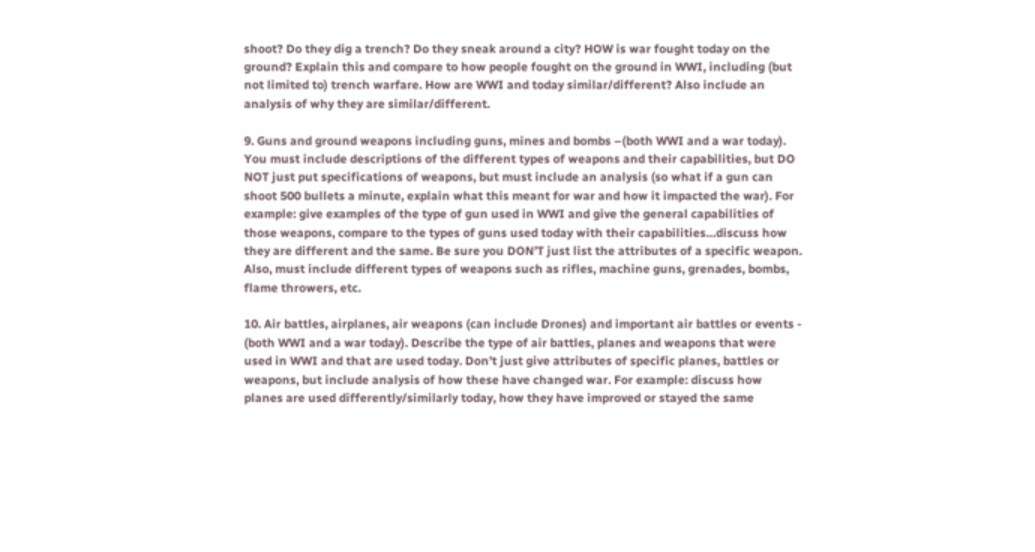shoot? Do they dig a trench? Do they sneak around a city? HOW is war fought today on the ground? Explain this and compare to how people fought on the ground in WWI, including (but not limited to) trench warfare. How are WWI and today similar/different? Also include an analysis of why they are similar/different.

9. Guns and ground weapons including guns, mines and bombs –(both WWI and a war today). You must include descriptions of the different types of weapons and their capabilities, but DO NOT just put specifications of weapons, but must include an analysis (so what if a gun can shoot 500 bullets a minute, explain what this meant for war and how it impacted the war). For example: give examples of the type of gun used in WWI and give the general capabilities of those weapons, compare to the types of guns used today with their capabilities…discuss how they are different and the same. Be sure you DON’T just list the attributes of a specific weapon. Also, must include different types of weapons such as rifles, machine guns, grenades, bombs, flame throwers, etc.

10. Air battles, airplanes, air weapons (can include Drones) and important air battles or events - (both WWI and a war today). Describe the type of air battles, planes and weapons that were used in WWI and that are used today. Don’t just give attributes of specific planes, battles or weapons, but include analysis of how these have changed war. For example: discuss how planes are used differently/similarly today, how they have improved or stayed the same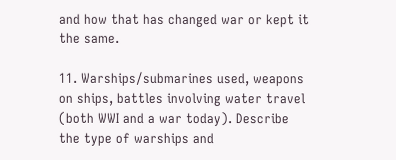and how that has changed war or kept it the same.

11. Warships/submarines used, weapons on ships, battles involving water travel (both WWI and a war today). Describe the type of warships and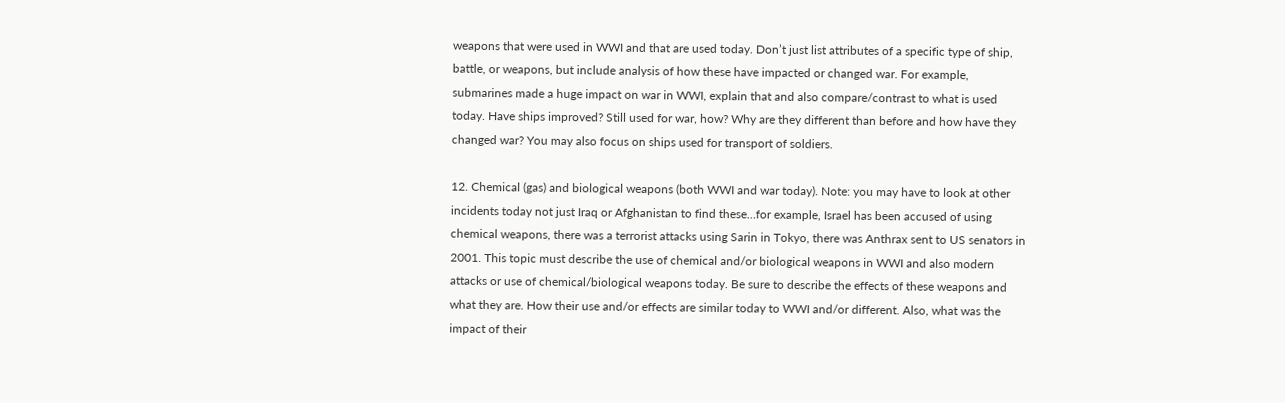weapons that were used in WWI and that are used today. Don’t just list attributes of a specific type of ship, battle, or weapons, but include analysis of how these have impacted or changed war. For example, submarines made a huge impact on war in WWI, explain that and also compare/contrast to what is used today. Have ships improved? Still used for war, how? Why are they different than before and how have they changed war? You may also focus on ships used for transport of soldiers.

12. Chemical (gas) and biological weapons (both WWI and war today). Note: you may have to look at other incidents today not just Iraq or Afghanistan to find these…for example, Israel has been accused of using chemical weapons, there was a terrorist attacks using Sarin in Tokyo, there was Anthrax sent to US senators in 2001. This topic must describe the use of chemical and/or biological weapons in WWI and also modern attacks or use of chemical/biological weapons today. Be sure to describe the effects of these weapons and what they are. How their use and/or effects are similar today to WWI and/or different. Also, what was the impact of their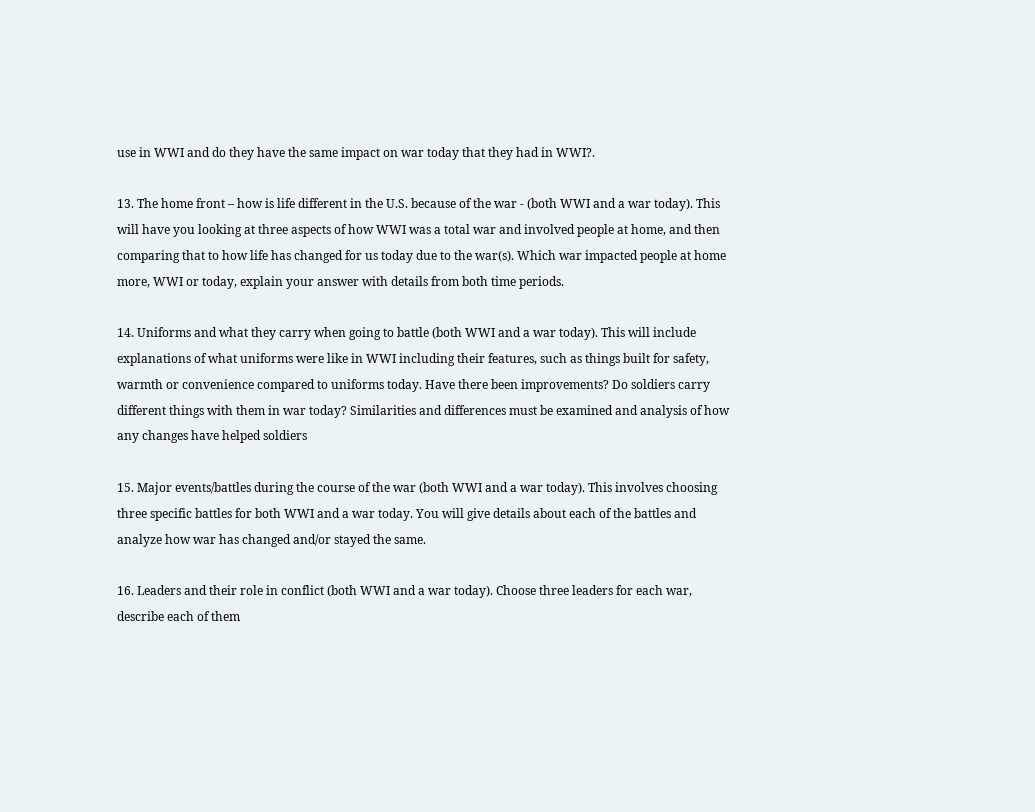use in WWI and do they have the same impact on war today that they had in WWI?.

13. The home front – how is life different in the U.S. because of the war - (both WWI and a war today). This will have you looking at three aspects of how WWI was a total war and involved people at home, and then comparing that to how life has changed for us today due to the war(s). Which war impacted people at home more, WWI or today, explain your answer with details from both time periods.

14. Uniforms and what they carry when going to battle (both WWI and a war today). This will include explanations of what uniforms were like in WWI including their features, such as things built for safety, warmth or convenience compared to uniforms today. Have there been improvements? Do soldiers carry different things with them in war today? Similarities and differences must be examined and analysis of how any changes have helped soldiers

15. Major events/battles during the course of the war (both WWI and a war today). This involves choosing three specific battles for both WWI and a war today. You will give details about each of the battles and analyze how war has changed and/or stayed the same.

16. Leaders and their role in conflict (both WWI and a war today). Choose three leaders for each war, describe each of them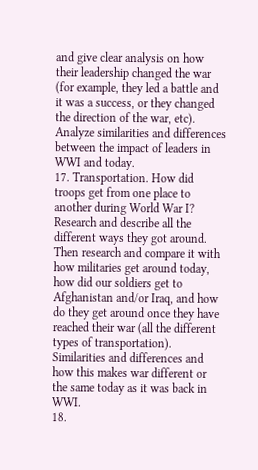and give clear analysis on how their leadership changed the war (for example, they led a battle and it was a success, or they changed the direction of the war, etc). Analyze similarities and differences between the impact of leaders in WWI and today.
17. Transportation. How did troops get from one place to another during World War I? Research and describe all the different ways they got around. Then research and compare it with how militaries get around today, how did our soldiers get to Afghanistan and/or Iraq, and how do they get around once they have reached their war (all the different types of transportation). Similarities and differences and how this makes war different or the same today as it was back in WWI.
18.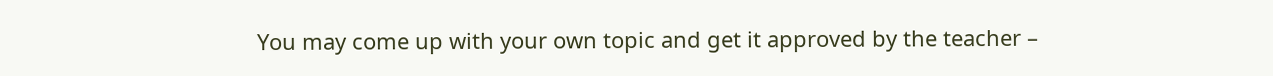You may come up with your own topic and get it approved by the teacher –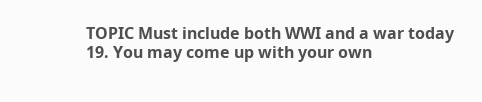TOPIC Must include both WWI and a war today
19. You may come up with your own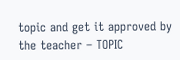topic and get it approved by the teacher – TOPIC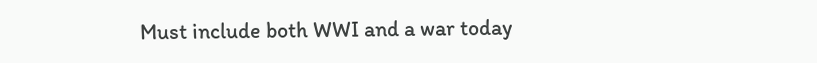Must include both WWI and a war today